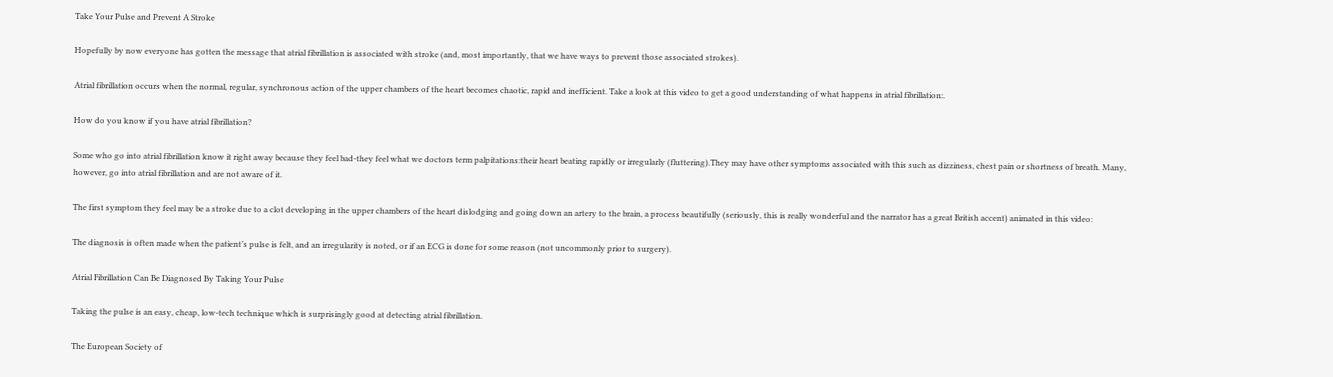Take Your Pulse and Prevent A Stroke

Hopefully by now everyone has gotten the message that atrial fibrillation is associated with stroke (and, most importantly, that we have ways to prevent those associated strokes).

Atrial fibrillation occurs when the normal, regular, synchronous action of the upper chambers of the heart becomes chaotic, rapid and inefficient. Take a look at this video to get a good understanding of what happens in atrial fibrillation:.

How do you know if you have atrial fibrillation?

Some who go into atrial fibrillation know it right away because they feel bad-they feel what we doctors term palpitations:their heart beating rapidly or irregularly (fluttering).They may have other symptoms associated with this such as dizziness, chest pain or shortness of breath. Many, however, go into atrial fibrillation and are not aware of it.

The first symptom they feel may be a stroke due to a clot developing in the upper chambers of the heart dislodging and going down an artery to the brain, a process beautifully (seriously, this is really wonderful and the narrator has a great British accent) animated in this video:

The diagnosis is often made when the patient’s pulse is felt, and an irregularity is noted, or if an ECG is done for some reason (not uncommonly prior to surgery).

Atrial Fibrillation Can Be Diagnosed By Taking Your Pulse

Taking the pulse is an easy, cheap, low-tech technique which is surprisingly good at detecting atrial fibrillation.

The European Society of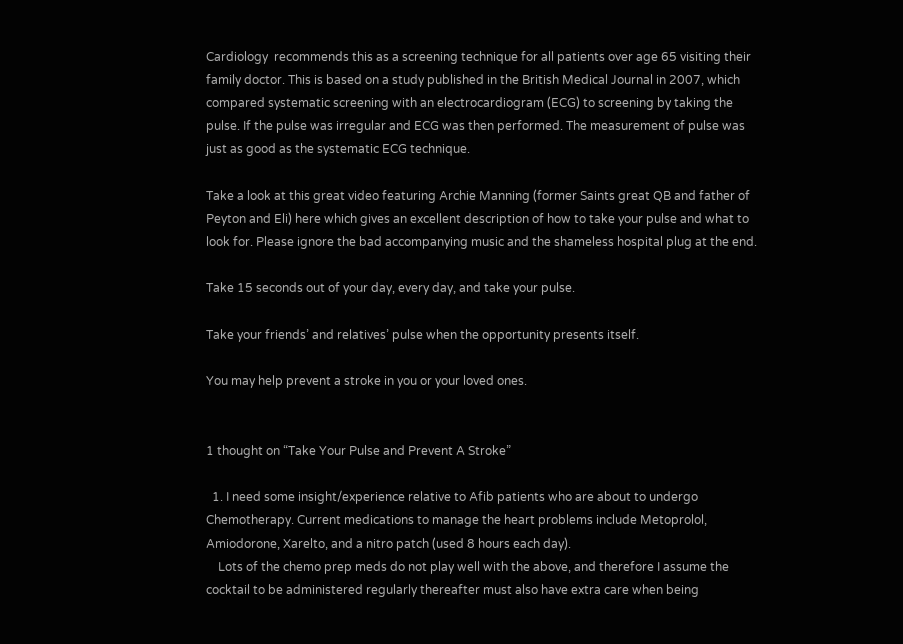Cardiology  recommends this as a screening technique for all patients over age 65 visiting their family doctor. This is based on a study published in the British Medical Journal in 2007, which compared systematic screening with an electrocardiogram (ECG) to screening by taking the pulse. If the pulse was irregular and ECG was then performed. The measurement of pulse was just as good as the systematic ECG technique.

Take a look at this great video featuring Archie Manning (former Saints great QB and father of Peyton and Eli) here which gives an excellent description of how to take your pulse and what to look for. Please ignore the bad accompanying music and the shameless hospital plug at the end.

Take 15 seconds out of your day, every day, and take your pulse.

Take your friends’ and relatives’ pulse when the opportunity presents itself.

You may help prevent a stroke in you or your loved ones.


1 thought on “Take Your Pulse and Prevent A Stroke”

  1. I need some insight/experience relative to Afib patients who are about to undergo Chemotherapy. Current medications to manage the heart problems include Metoprolol, Amiodorone, Xarelto, and a nitro patch (used 8 hours each day).
    Lots of the chemo prep meds do not play well with the above, and therefore I assume the cocktail to be administered regularly thereafter must also have extra care when being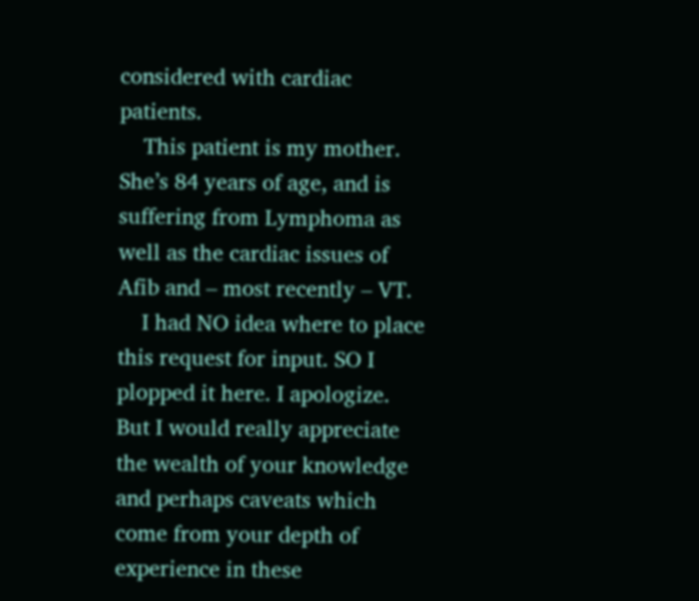considered with cardiac patients.
    This patient is my mother. She’s 84 years of age, and is suffering from Lymphoma as well as the cardiac issues of Afib and – most recently – VT.
    I had NO idea where to place this request for input. SO I plopped it here. I apologize. But I would really appreciate the wealth of your knowledge and perhaps caveats which come from your depth of experience in these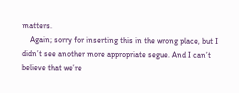matters.
    Again; sorry for inserting this in the wrong place, but I didn’t see another more appropriate segue. And I can’t believe that we’re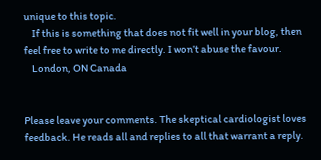unique to this topic.
    If this is something that does not fit well in your blog, then feel free to write to me directly. I won’t abuse the favour.
    London, ON Canada


Please leave your comments. The skeptical cardiologist loves feedback. He reads all and replies to all that warrant a reply.